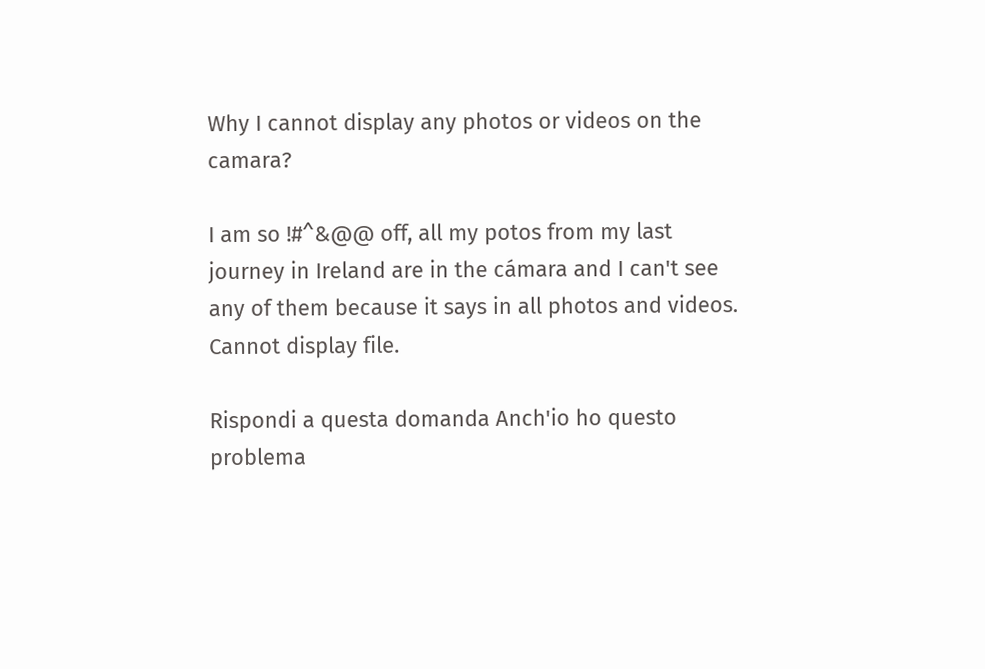Why I cannot display any photos or videos on the camara?

I am so !#^&@@ off, all my potos from my last journey in Ireland are in the cámara and I can't see any of them because it says in all photos and videos. Cannot display file.

Rispondi a questa domanda Anch'io ho questo problema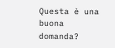Questa è una buona domanda?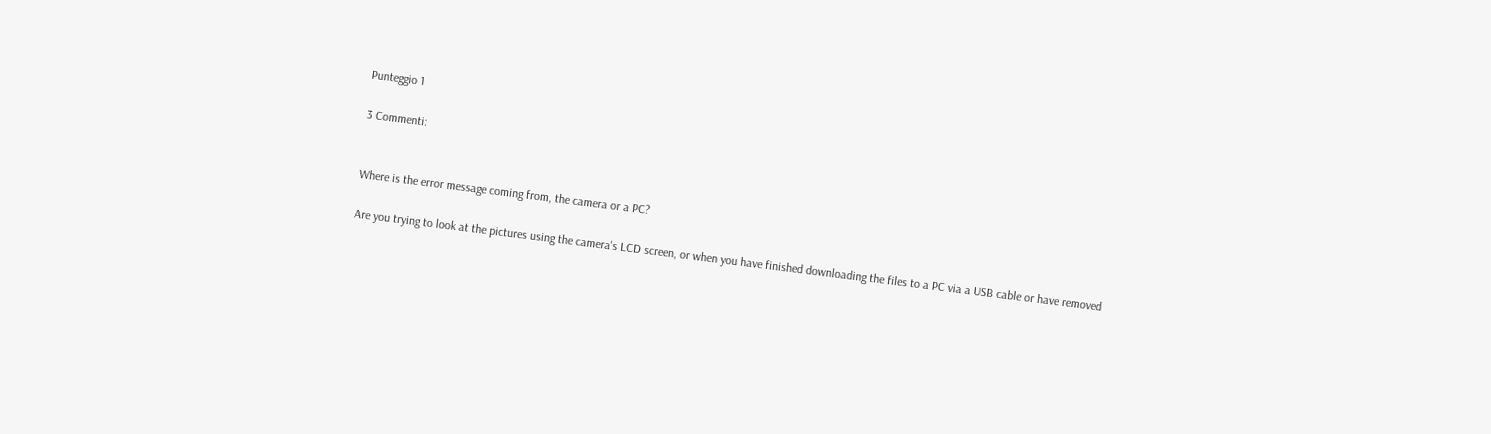Punteggio 1

3 Commenti:


Where is the error message coming from, the camera or a PC?

Are you trying to look at the pictures using the camera's LCD screen, or when you have finished downloading the files to a PC via a USB cable or have removed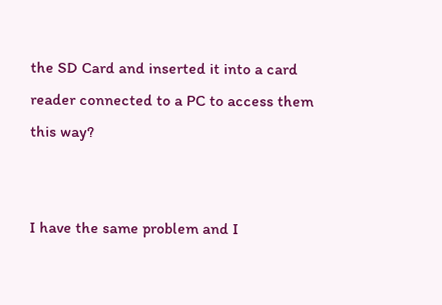the SD Card and inserted it into a card reader connected to a PC to access them this way?


I have the same problem and I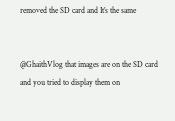removed the SD card and It’s the same


@GhaithVlog that images are on the SD card and you tried to display them on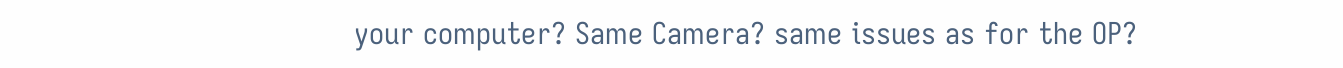your computer? Same Camera? same issues as for the OP?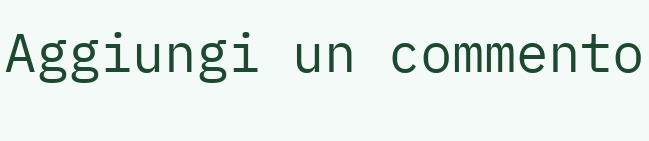Aggiungi un commento